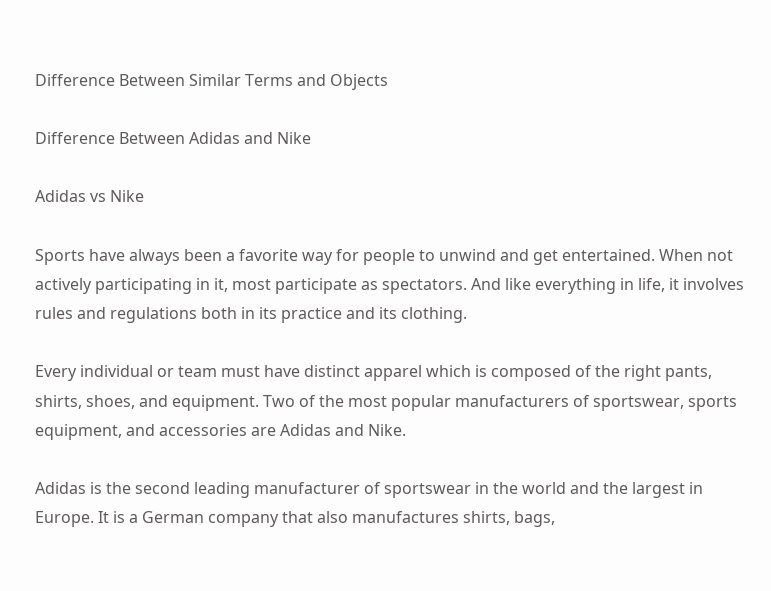Difference Between Similar Terms and Objects

Difference Between Adidas and Nike

Adidas vs Nike

Sports have always been a favorite way for people to unwind and get entertained. When not actively participating in it, most participate as spectators. And like everything in life, it involves rules and regulations both in its practice and its clothing.

Every individual or team must have distinct apparel which is composed of the right pants, shirts, shoes, and equipment. Two of the most popular manufacturers of sportswear, sports equipment, and accessories are Adidas and Nike.

Adidas is the second leading manufacturer of sportswear in the world and the largest in Europe. It is a German company that also manufactures shirts, bags,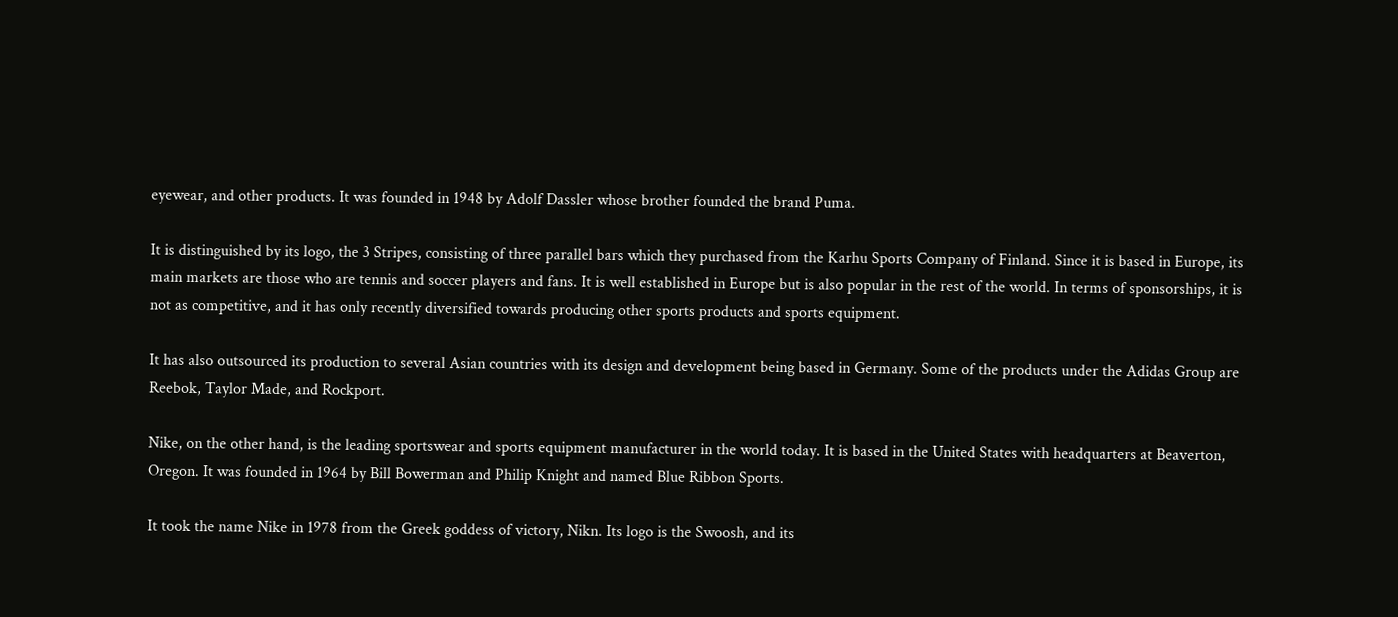eyewear, and other products. It was founded in 1948 by Adolf Dassler whose brother founded the brand Puma.

It is distinguished by its logo, the 3 Stripes, consisting of three parallel bars which they purchased from the Karhu Sports Company of Finland. Since it is based in Europe, its main markets are those who are tennis and soccer players and fans. It is well established in Europe but is also popular in the rest of the world. In terms of sponsorships, it is not as competitive, and it has only recently diversified towards producing other sports products and sports equipment.

It has also outsourced its production to several Asian countries with its design and development being based in Germany. Some of the products under the Adidas Group are Reebok, Taylor Made, and Rockport.

Nike, on the other hand, is the leading sportswear and sports equipment manufacturer in the world today. It is based in the United States with headquarters at Beaverton, Oregon. It was founded in 1964 by Bill Bowerman and Philip Knight and named Blue Ribbon Sports.

It took the name Nike in 1978 from the Greek goddess of victory, Nikn. Its logo is the Swoosh, and its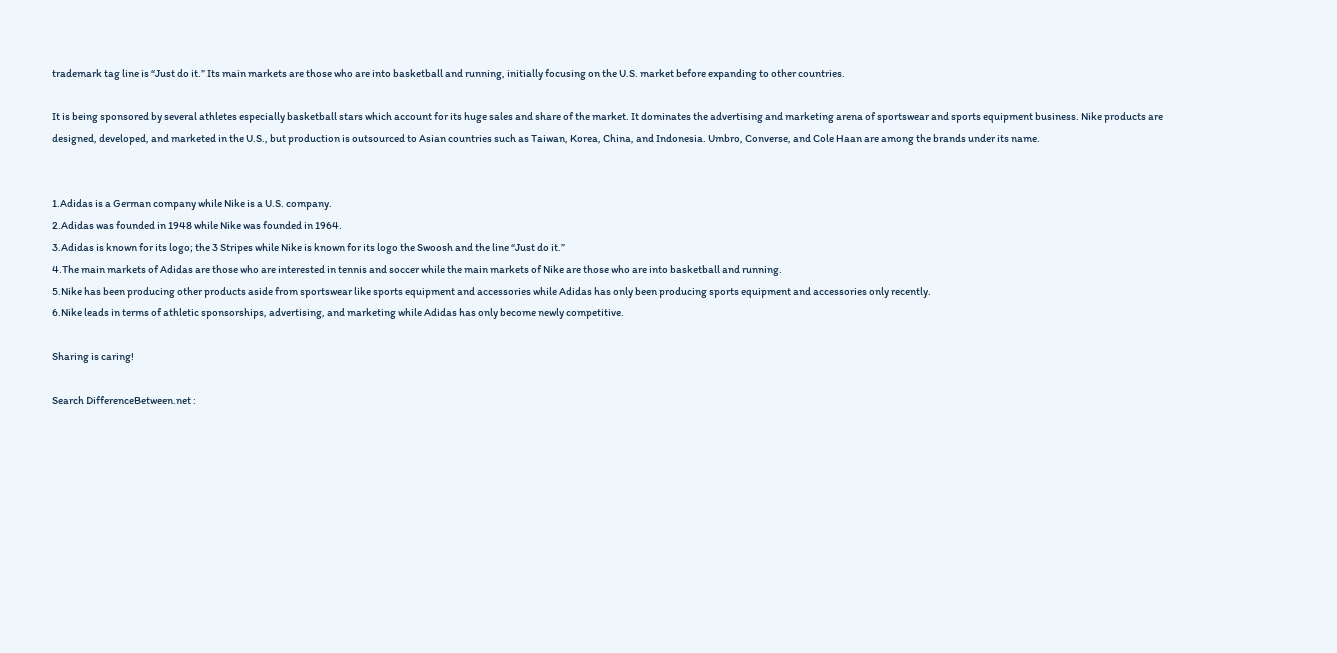trademark tag line is “Just do it.” Its main markets are those who are into basketball and running, initially focusing on the U.S. market before expanding to other countries.

It is being sponsored by several athletes especially basketball stars which account for its huge sales and share of the market. It dominates the advertising and marketing arena of sportswear and sports equipment business. Nike products are designed, developed, and marketed in the U.S., but production is outsourced to Asian countries such as Taiwan, Korea, China, and Indonesia. Umbro, Converse, and Cole Haan are among the brands under its name.


1.Adidas is a German company while Nike is a U.S. company.
2.Adidas was founded in 1948 while Nike was founded in 1964.
3.Adidas is known for its logo; the 3 Stripes while Nike is known for its logo the Swoosh and the line “Just do it.”
4.The main markets of Adidas are those who are interested in tennis and soccer while the main markets of Nike are those who are into basketball and running.
5.Nike has been producing other products aside from sportswear like sports equipment and accessories while Adidas has only been producing sports equipment and accessories only recently.
6.Nike leads in terms of athletic sponsorships, advertising, and marketing while Adidas has only become newly competitive.

Sharing is caring!

Search DifferenceBetween.net :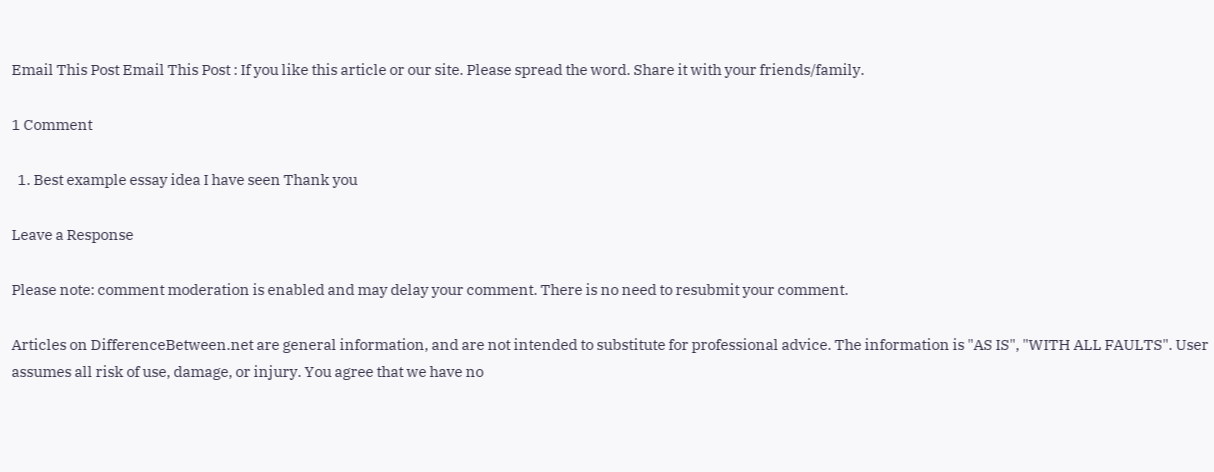Email This Post Email This Post : If you like this article or our site. Please spread the word. Share it with your friends/family.

1 Comment

  1. Best example essay idea I have seen Thank you

Leave a Response

Please note: comment moderation is enabled and may delay your comment. There is no need to resubmit your comment.

Articles on DifferenceBetween.net are general information, and are not intended to substitute for professional advice. The information is "AS IS", "WITH ALL FAULTS". User assumes all risk of use, damage, or injury. You agree that we have no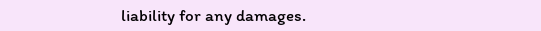liability for any damages.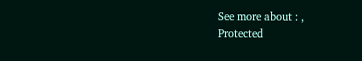See more about : ,
Protected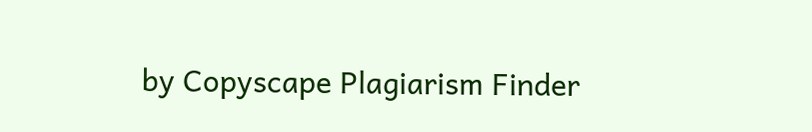by Copyscape Plagiarism Finder